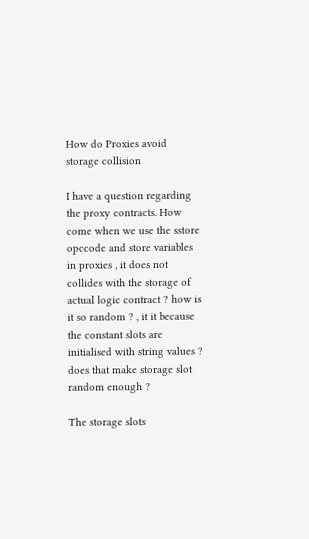How do Proxies avoid storage collision

I have a question regarding the proxy contracts. How come when we use the sstore opccode and store variables in proxies , it does not collides with the storage of actual logic contract ? how is it so random ? , it it because the constant slots are initialised with string values ? does that make storage slot random enough ?

The storage slots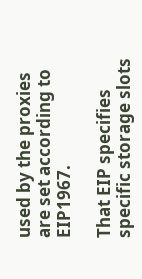used by the proxies are set according to EIP1967.

That EIP specifies specific storage slots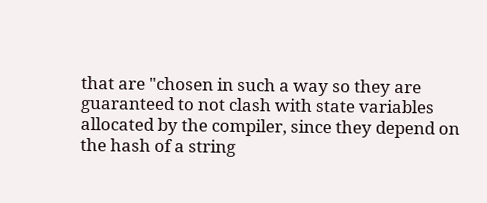that are "chosen in such a way so they are guaranteed to not clash with state variables allocated by the compiler, since they depend on the hash of a string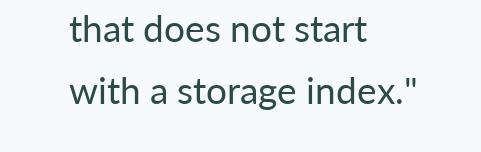that does not start with a storage index."